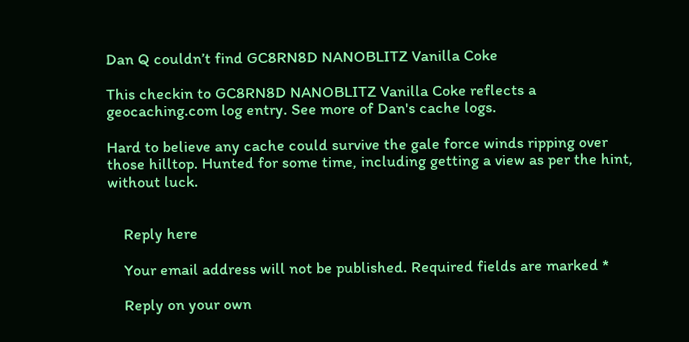Dan Q couldn’t find GC8RN8D NANOBLITZ Vanilla Coke

This checkin to GC8RN8D NANOBLITZ Vanilla Coke reflects a geocaching.com log entry. See more of Dan's cache logs.

Hard to believe any cache could survive the gale force winds ripping over those hilltop. Hunted for some time, including getting a view as per the hint, without luck.


    Reply here

    Your email address will not be published. Required fields are marked *

    Reply on your own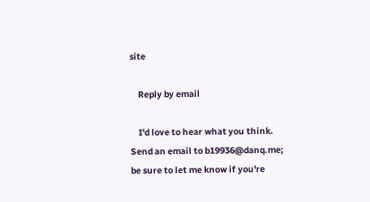site

    Reply by email

    I'd love to hear what you think. Send an email to b19936@danq.me; be sure to let me know if you're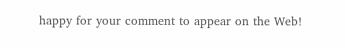happy for your comment to appear on the Web!